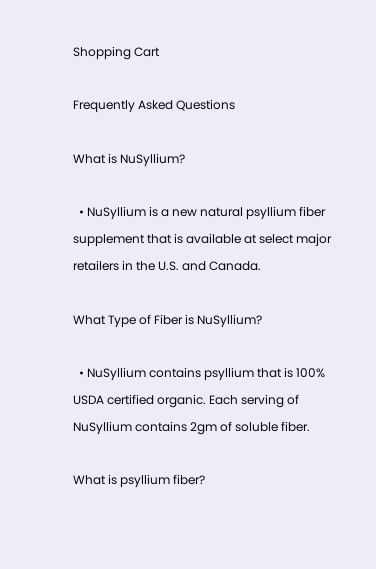Shopping Cart

Frequently Asked Questions

What is NuSyllium?

  • NuSyllium is a new natural psyllium fiber supplement that is available at select major retailers in the U.S. and Canada.

What Type of Fiber is NuSyllium?

  • NuSyllium contains psyllium that is 100% USDA certified organic. Each serving of NuSyllium contains 2gm of soluble fiber.

What is psyllium fiber?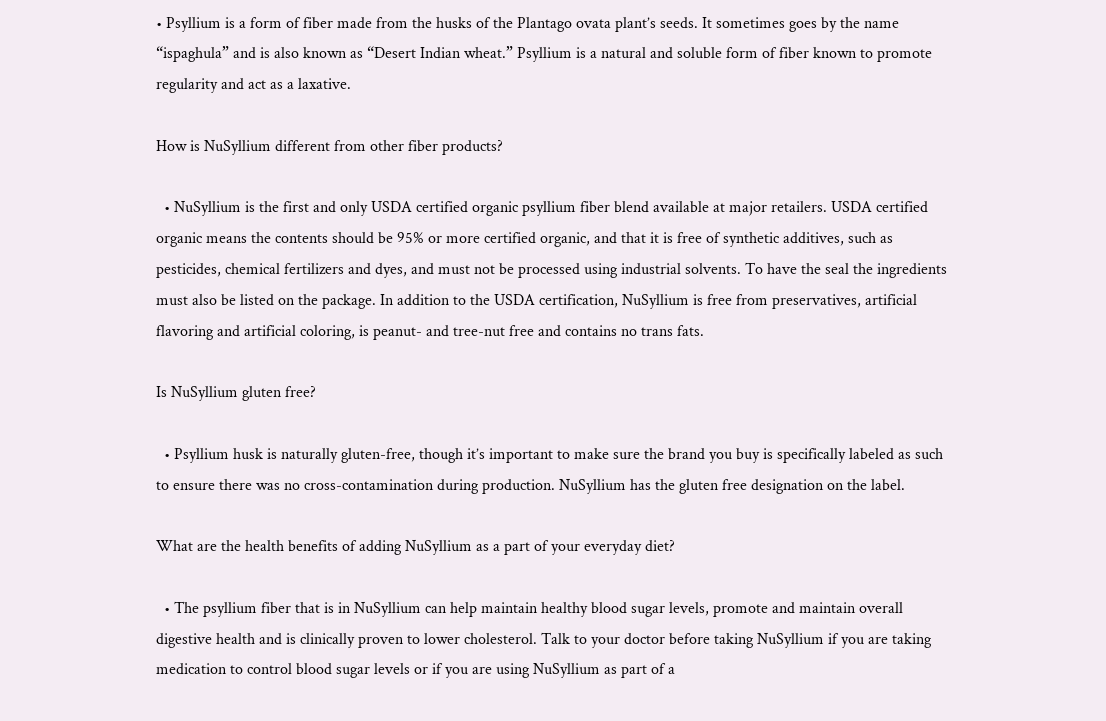• Psyllium is a form of fiber made from the husks of the Plantago ovata plant’s seeds. It sometimes goes by the name “ispaghula” and is also known as “Desert Indian wheat.” Psyllium is a natural and soluble form of fiber known to promote regularity and act as a laxative.

How is NuSyllium different from other fiber products?

  • NuSyllium is the first and only USDA certified organic psyllium fiber blend available at major retailers. USDA certified organic means the contents should be 95% or more certified organic, and that it is free of synthetic additives, such as pesticides, chemical fertilizers and dyes, and must not be processed using industrial solvents. To have the seal the ingredients must also be listed on the package. In addition to the USDA certification, NuSyllium is free from preservatives, artificial flavoring and artificial coloring, is peanut- and tree-nut free and contains no trans fats.

Is NuSyllium gluten free?

  • Psyllium husk is naturally gluten-free, though it’s important to make sure the brand you buy is specifically labeled as such to ensure there was no cross-contamination during production. NuSyllium has the gluten free designation on the label.

What are the health benefits of adding NuSyllium as a part of your everyday diet?

  • The psyllium fiber that is in NuSyllium can help maintain healthy blood sugar levels, promote and maintain overall digestive health and is clinically proven to lower cholesterol. Talk to your doctor before taking NuSyllium if you are taking medication to control blood sugar levels or if you are using NuSyllium as part of a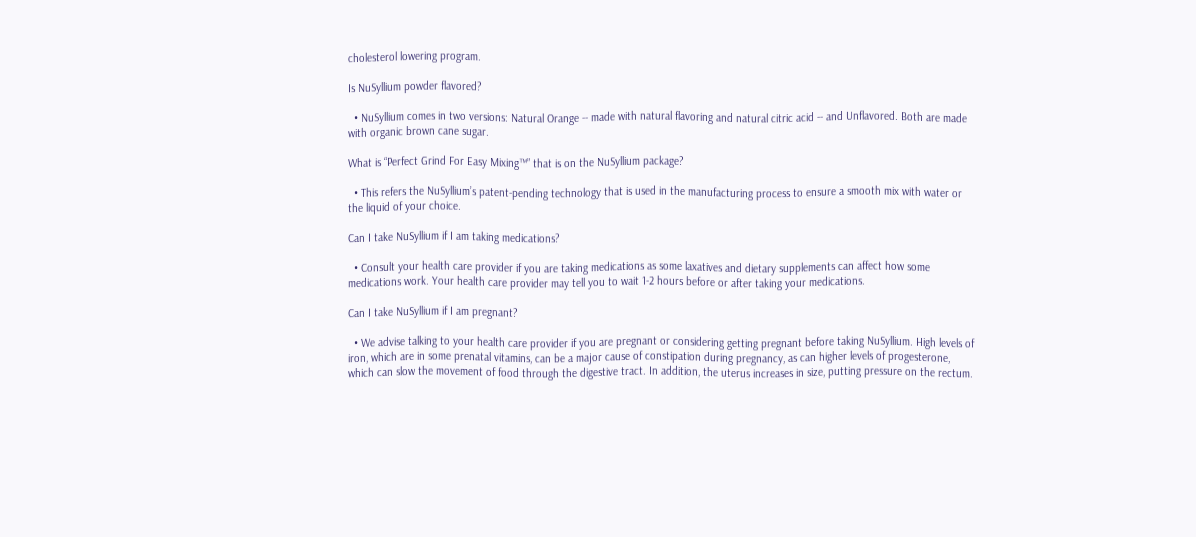cholesterol lowering program.

Is NuSyllium powder flavored?

  • NuSyllium comes in two versions: Natural Orange -- made with natural flavoring and natural citric acid -- and Unflavored. Both are made with organic brown cane sugar.

What is “Perfect Grind For Easy Mixing™” that is on the NuSyllium package?

  • This refers the NuSyllium’s patent-pending technology that is used in the manufacturing process to ensure a smooth mix with water or the liquid of your choice.

Can I take NuSyllium if I am taking medications?

  • Consult your health care provider if you are taking medications as some laxatives and dietary supplements can affect how some medications work. Your health care provider may tell you to wait 1-2 hours before or after taking your medications.

Can I take NuSyllium if I am pregnant?

  • We advise talking to your health care provider if you are pregnant or considering getting pregnant before taking NuSyllium. High levels of iron, which are in some prenatal vitamins, can be a major cause of constipation during pregnancy, as can higher levels of progesterone, which can slow the movement of food through the digestive tract. In addition, the uterus increases in size, putting pressure on the rectum.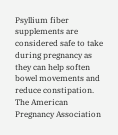Psyllium fiber supplements are considered safe to take during pregnancy as they can help soften bowel movements and reduce constipation. The American Pregnancy Association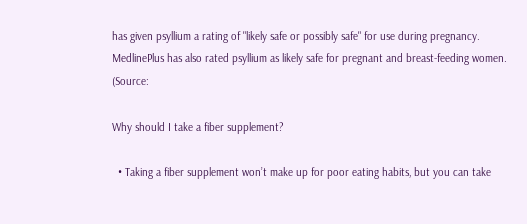has given psyllium a rating of "likely safe or possibly safe" for use during pregnancy. MedlinePlus has also rated psyllium as likely safe for pregnant and breast-feeding women. (Source:

Why should I take a fiber supplement?

  • Taking a fiber supplement won’t make up for poor eating habits, but you can take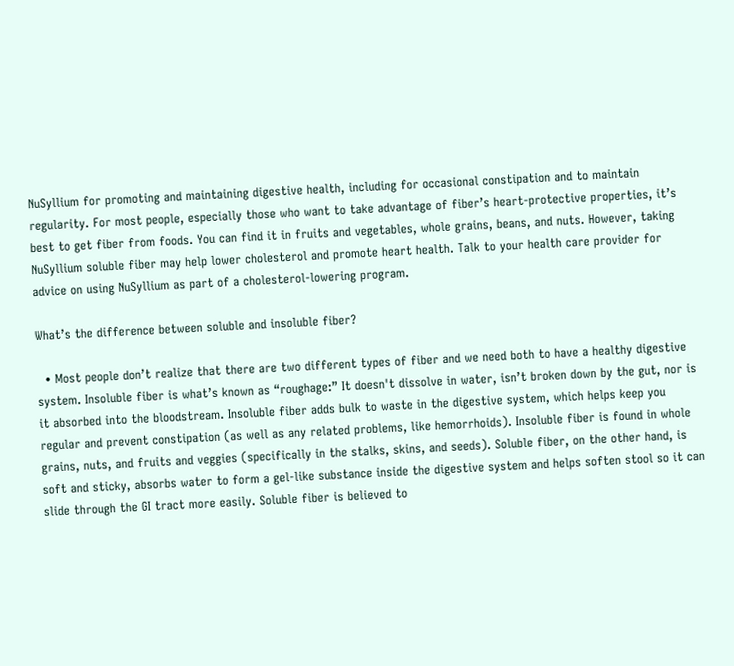NuSyllium for promoting and maintaining digestive health, including for occasional constipation and to maintain regularity. For most people, especially those who want to take advantage of fiber’s heart-protective properties, it’s best to get fiber from foods. You can find it in fruits and vegetables, whole grains, beans, and nuts. However, taking NuSyllium soluble fiber may help lower cholesterol and promote heart health. Talk to your health care provider for advice on using NuSyllium as part of a cholesterol-lowering program.

What’s the difference between soluble and insoluble fiber?

  • Most people don’t realize that there are two different types of fiber and we need both to have a healthy digestive system. Insoluble fiber is what’s known as “roughage:” It doesn't dissolve in water, isn’t broken down by the gut, nor is it absorbed into the bloodstream. Insoluble fiber adds bulk to waste in the digestive system, which helps keep you regular and prevent constipation (as well as any related problems, like hemorrhoids). Insoluble fiber is found in whole grains, nuts, and fruits and veggies (specifically in the stalks, skins, and seeds). Soluble fiber, on the other hand, is soft and sticky, absorbs water to form a gel-like substance inside the digestive system and helps soften stool so it can slide through the GI tract more easily. Soluble fiber is believed to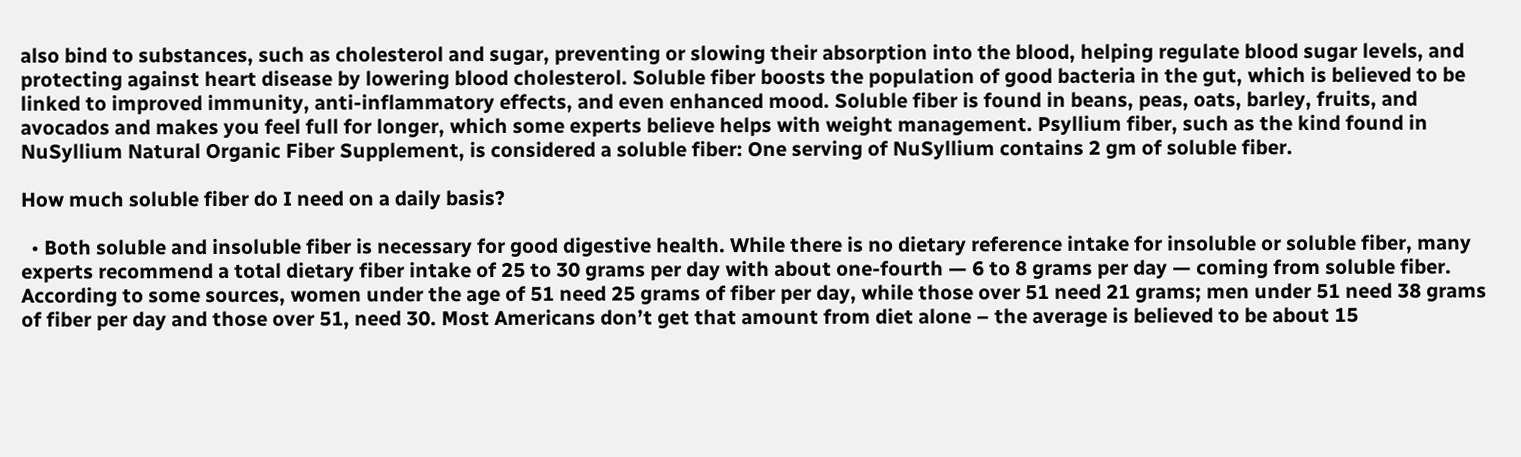also bind to substances, such as cholesterol and sugar, preventing or slowing their absorption into the blood, helping regulate blood sugar levels, and protecting against heart disease by lowering blood cholesterol. Soluble fiber boosts the population of good bacteria in the gut, which is believed to be linked to improved immunity, anti-inflammatory effects, and even enhanced mood. Soluble fiber is found in beans, peas, oats, barley, fruits, and avocados and makes you feel full for longer, which some experts believe helps with weight management. Psyllium fiber, such as the kind found in NuSyllium Natural Organic Fiber Supplement, is considered a soluble fiber: One serving of NuSyllium contains 2 gm of soluble fiber.

How much soluble fiber do I need on a daily basis?

  • Both soluble and insoluble fiber is necessary for good digestive health. While there is no dietary reference intake for insoluble or soluble fiber, many experts recommend a total dietary fiber intake of 25 to 30 grams per day with about one-fourth — 6 to 8 grams per day — coming from soluble fiber. According to some sources, women under the age of 51 need 25 grams of fiber per day, while those over 51 need 21 grams; men under 51 need 38 grams of fiber per day and those over 51, need 30. Most Americans don’t get that amount from diet alone – the average is believed to be about 15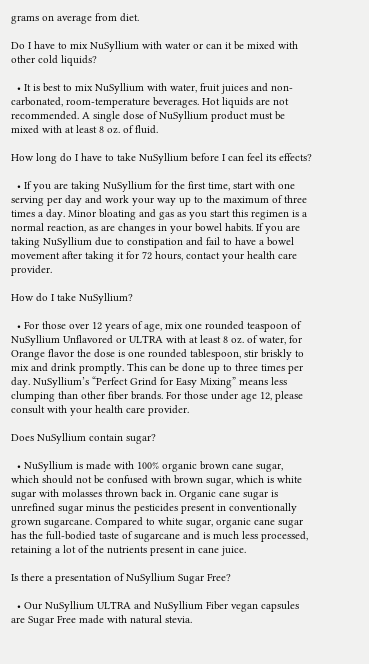grams on average from diet.

Do I have to mix NuSyllium with water or can it be mixed with other cold liquids?

  • It is best to mix NuSyllium with water, fruit juices and non-carbonated, room-temperature beverages. Hot liquids are not recommended. A single dose of NuSyllium product must be mixed with at least 8 oz. of fluid.

How long do I have to take NuSyllium before I can feel its effects?

  • If you are taking NuSyllium for the first time, start with one serving per day and work your way up to the maximum of three times a day. Minor bloating and gas as you start this regimen is a normal reaction, as are changes in your bowel habits. If you are taking NuSyllium due to constipation and fail to have a bowel movement after taking it for 72 hours, contact your health care provider.

How do I take NuSyllium?

  • For those over 12 years of age, mix one rounded teaspoon of NuSyllium Unflavored or ULTRA with at least 8 oz. of water, for Orange flavor the dose is one rounded tablespoon, stir briskly to mix and drink promptly. This can be done up to three times per day. NuSyllium’s “Perfect Grind for Easy Mixing” means less clumping than other fiber brands. For those under age 12, please consult with your health care provider.

Does NuSyllium contain sugar?

  • NuSyllium is made with 100% organic brown cane sugar, which should not be confused with brown sugar, which is white sugar with molasses thrown back in. Organic cane sugar is unrefined sugar minus the pesticides present in conventionally grown sugarcane. Compared to white sugar, organic cane sugar has the full-bodied taste of sugarcane and is much less processed, retaining a lot of the nutrients present in cane juice.

Is there a presentation of NuSyllium Sugar Free?

  • Our NuSyllium ULTRA and NuSyllium Fiber vegan capsules are Sugar Free made with natural stevia.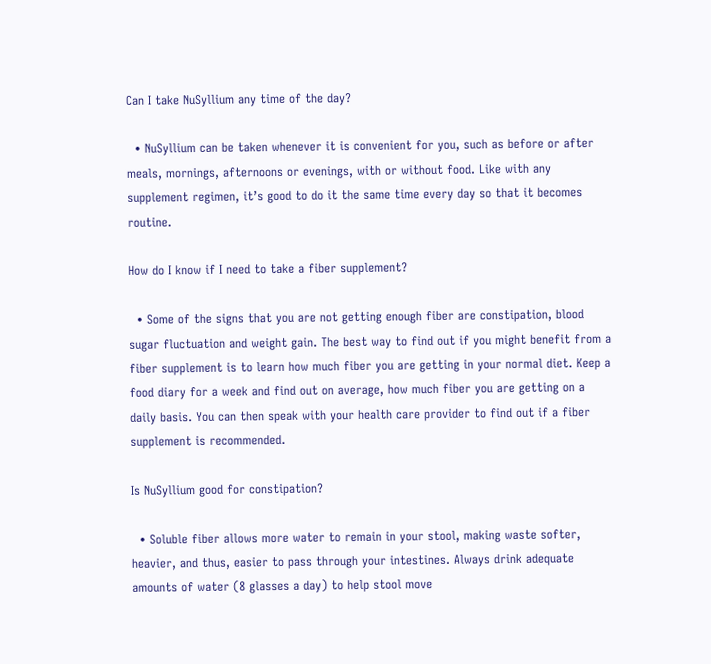Can I take NuSyllium any time of the day?

  • NuSyllium can be taken whenever it is convenient for you, such as before or after meals, mornings, afternoons or evenings, with or without food. Like with any supplement regimen, it’s good to do it the same time every day so that it becomes routine.

How do I know if I need to take a fiber supplement?

  • Some of the signs that you are not getting enough fiber are constipation, blood sugar fluctuation and weight gain. The best way to find out if you might benefit from a fiber supplement is to learn how much fiber you are getting in your normal diet. Keep a food diary for a week and find out on average, how much fiber you are getting on a daily basis. You can then speak with your health care provider to find out if a fiber supplement is recommended.

Is NuSyllium good for constipation?

  • Soluble fiber allows more water to remain in your stool, making waste softer, heavier, and thus, easier to pass through your intestines. Always drink adequate amounts of water (8 glasses a day) to help stool move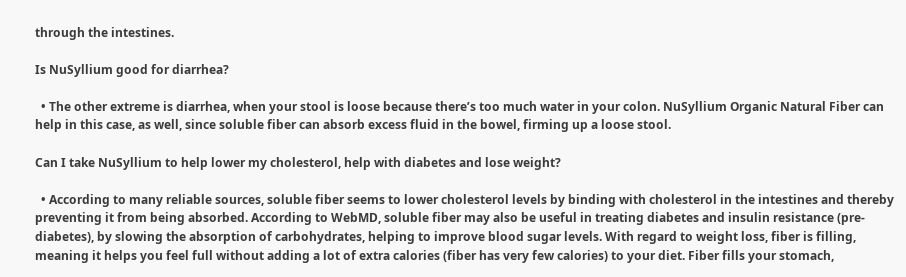through the intestines.

Is NuSyllium good for diarrhea?

  • The other extreme is diarrhea, when your stool is loose because there’s too much water in your colon. NuSyllium Organic Natural Fiber can help in this case, as well, since soluble fiber can absorb excess fluid in the bowel, firming up a loose stool.

Can I take NuSyllium to help lower my cholesterol, help with diabetes and lose weight?

  • According to many reliable sources, soluble fiber seems to lower cholesterol levels by binding with cholesterol in the intestines and thereby preventing it from being absorbed. According to WebMD, soluble fiber may also be useful in treating diabetes and insulin resistance (pre-diabetes), by slowing the absorption of carbohydrates, helping to improve blood sugar levels. With regard to weight loss, fiber is filling, meaning it helps you feel full without adding a lot of extra calories (fiber has very few calories) to your diet. Fiber fills your stomach,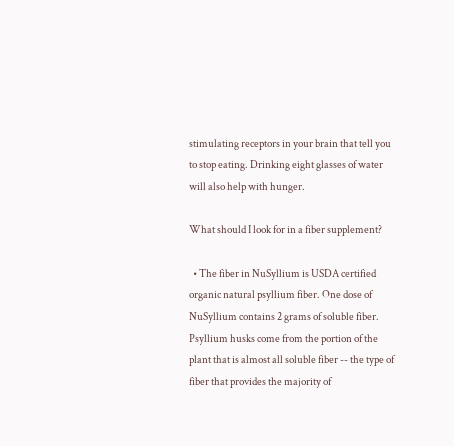stimulating receptors in your brain that tell you to stop eating. Drinking eight glasses of water will also help with hunger.

What should I look for in a fiber supplement?

  • The fiber in NuSyllium is USDA certified organic natural psyllium fiber. One dose of NuSyllium contains 2 grams of soluble fiber. Psyllium husks come from the portion of the plant that is almost all soluble fiber -- the type of fiber that provides the majority of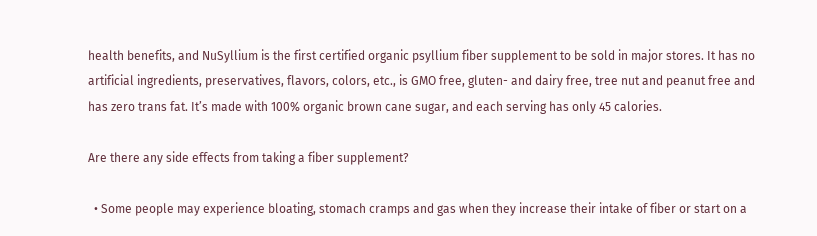health benefits, and NuSyllium is the first certified organic psyllium fiber supplement to be sold in major stores. It has no artificial ingredients, preservatives, flavors, colors, etc., is GMO free, gluten- and dairy free, tree nut and peanut free and has zero trans fat. It’s made with 100% organic brown cane sugar, and each serving has only 45 calories.

Are there any side effects from taking a fiber supplement?

  • Some people may experience bloating, stomach cramps and gas when they increase their intake of fiber or start on a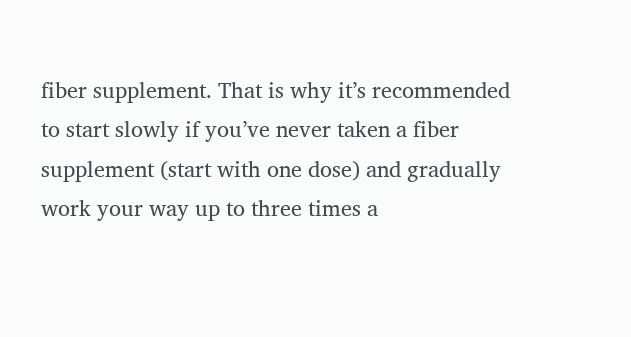fiber supplement. That is why it’s recommended to start slowly if you’ve never taken a fiber supplement (start with one dose) and gradually work your way up to three times a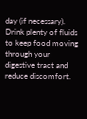day (if necessary). Drink plenty of fluids to keep food moving through your digestive tract and reduce discomfort.